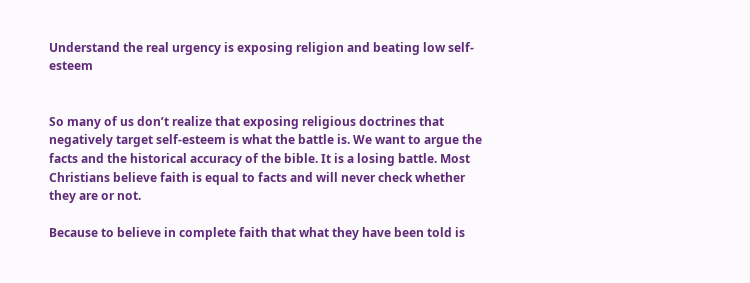Understand the real urgency is exposing religion and beating low self-esteem


So many of us don’t realize that exposing religious doctrines that negatively target self-esteem is what the battle is. We want to argue the facts and the historical accuracy of the bible. It is a losing battle. Most Christians believe faith is equal to facts and will never check whether they are or not.

Because to believe in complete faith that what they have been told is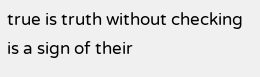true is truth without checking is a sign of their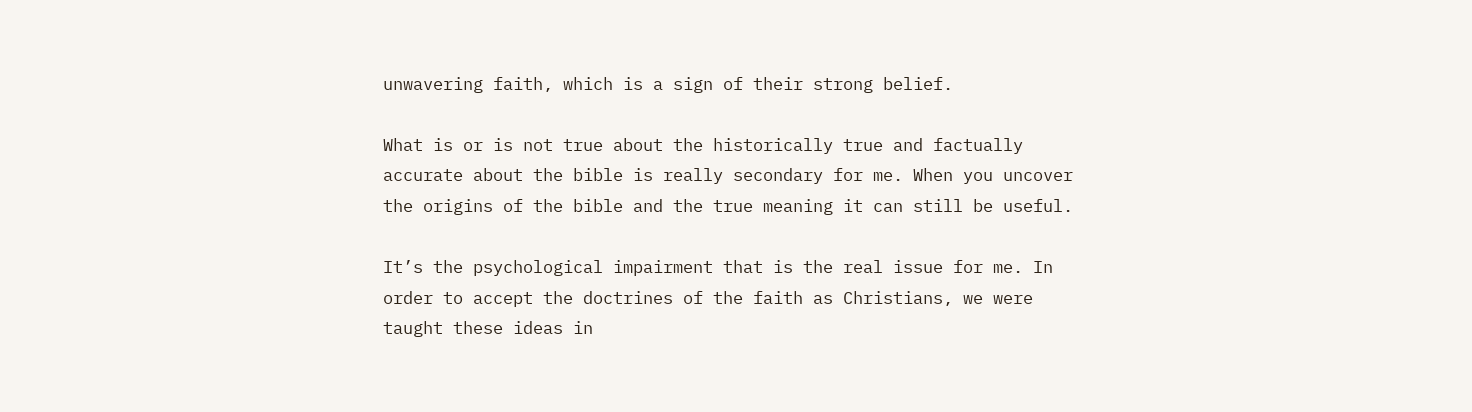unwavering faith, which is a sign of their strong belief.

What is or is not true about the historically true and factually accurate about the bible is really secondary for me. When you uncover the origins of the bible and the true meaning it can still be useful.

It’s the psychological impairment that is the real issue for me. In order to accept the doctrines of the faith as Christians, we were taught these ideas in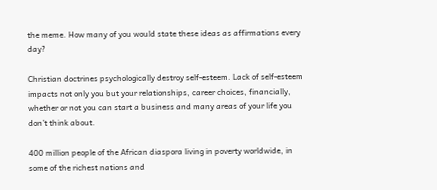the meme. How many of you would state these ideas as affirmations every day?

Christian doctrines psychologically destroy self-esteem. Lack of self-esteem impacts not only you but your relationships, career choices, financially, whether or not you can start a business and many areas of your life you don’t think about.

400 million people of the African diaspora living in poverty worldwide, in some of the richest nations and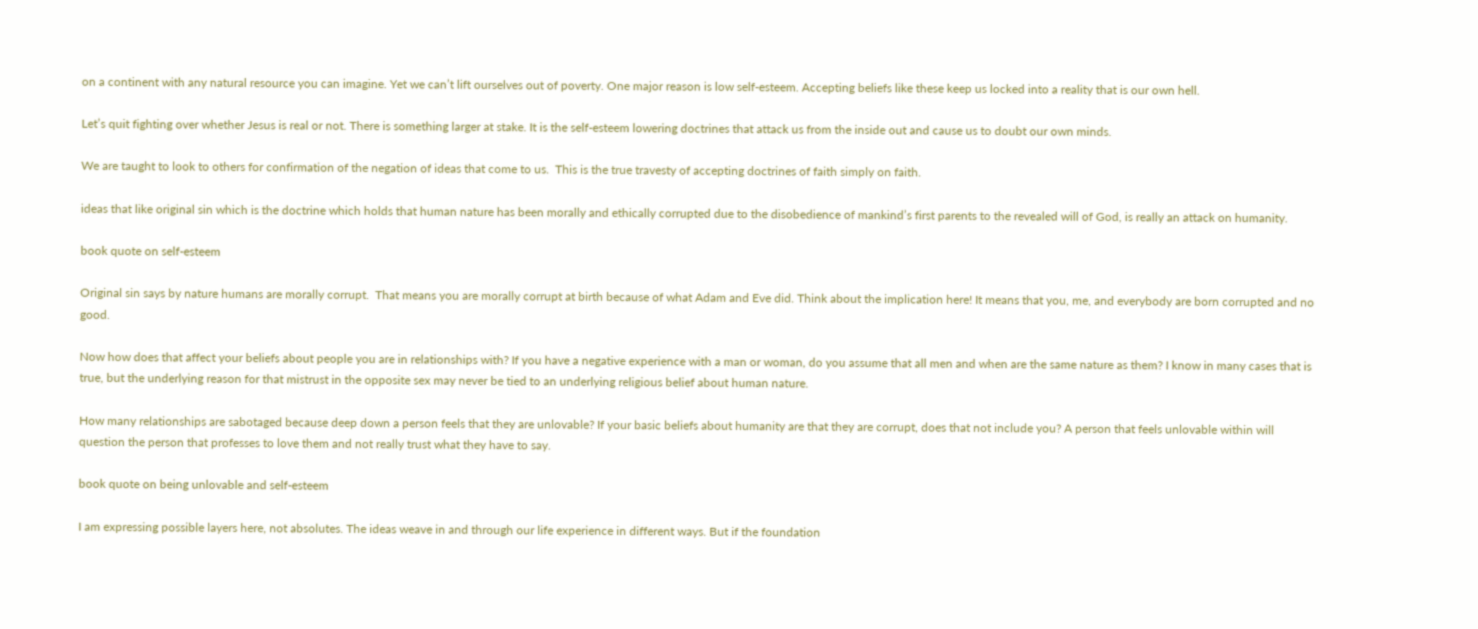on a continent with any natural resource you can imagine. Yet we can’t lift ourselves out of poverty. One major reason is low self-esteem. Accepting beliefs like these keep us locked into a reality that is our own hell.

Let’s quit fighting over whether Jesus is real or not. There is something larger at stake. It is the self-esteem lowering doctrines that attack us from the inside out and cause us to doubt our own minds.

We are taught to look to others for confirmation of the negation of ideas that come to us.  This is the true travesty of accepting doctrines of faith simply on faith.

ideas that like original sin which is the doctrine which holds that human nature has been morally and ethically corrupted due to the disobedience of mankind’s first parents to the revealed will of God, is really an attack on humanity.

book quote on self-esteem

Original sin says by nature humans are morally corrupt.  That means you are morally corrupt at birth because of what Adam and Eve did. Think about the implication here! It means that you, me, and everybody are born corrupted and no good.

Now how does that affect your beliefs about people you are in relationships with? If you have a negative experience with a man or woman, do you assume that all men and when are the same nature as them? I know in many cases that is true, but the underlying reason for that mistrust in the opposite sex may never be tied to an underlying religious belief about human nature.

How many relationships are sabotaged because deep down a person feels that they are unlovable? If your basic beliefs about humanity are that they are corrupt, does that not include you? A person that feels unlovable within will question the person that professes to love them and not really trust what they have to say.

book quote on being unlovable and self-esteem

I am expressing possible layers here, not absolutes. The ideas weave in and through our life experience in different ways. But if the foundation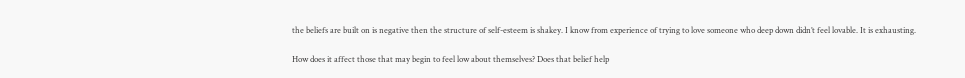the beliefs are built on is negative then the structure of self-esteem is shakey. I know from experience of trying to love someone who deep down didn’t feel lovable. It is exhausting.

How does it affect those that may begin to feel low about themselves? Does that belief help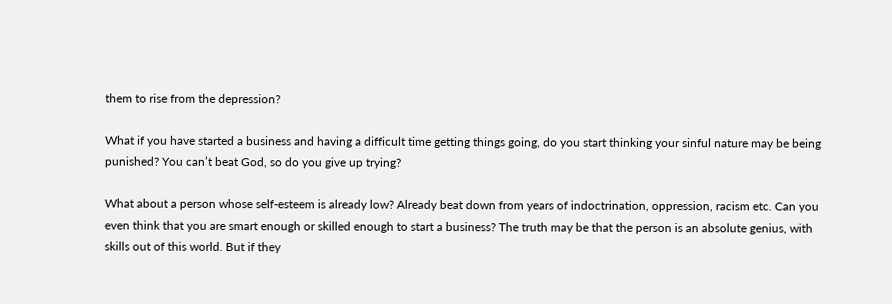them to rise from the depression?

What if you have started a business and having a difficult time getting things going, do you start thinking your sinful nature may be being punished? You can’t beat God, so do you give up trying?

What about a person whose self-esteem is already low? Already beat down from years of indoctrination, oppression, racism etc. Can you even think that you are smart enough or skilled enough to start a business? The truth may be that the person is an absolute genius, with skills out of this world. But if they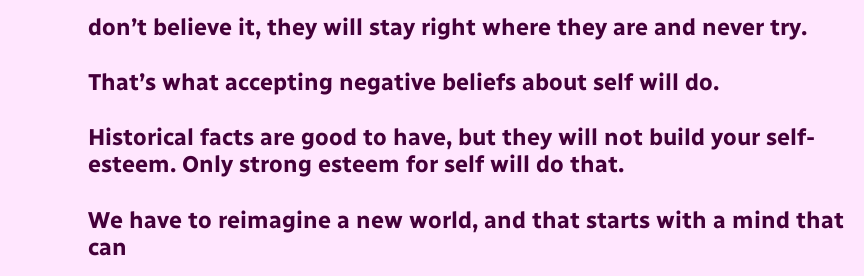don’t believe it, they will stay right where they are and never try.

That’s what accepting negative beliefs about self will do.

Historical facts are good to have, but they will not build your self-esteem. Only strong esteem for self will do that.

We have to reimagine a new world, and that starts with a mind that can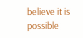believe it is possible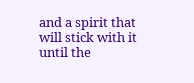and a spirit that will stick with it until the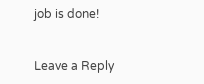job is done!


Leave a Reply